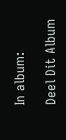In album:

Deel Dit Album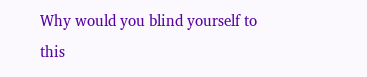Why would you blind yourself to this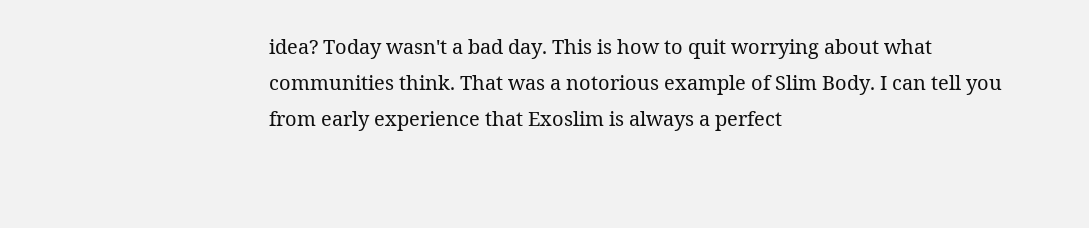idea? Today wasn't a bad day. This is how to quit worrying about what communities think. That was a notorious example of Slim Body. I can tell you from early experience that Exoslim is always a perfect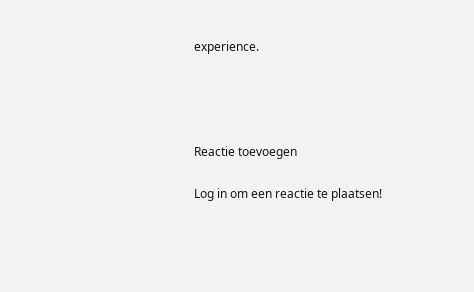experience.




Reactie toevoegen

Log in om een reactie te plaatsen!